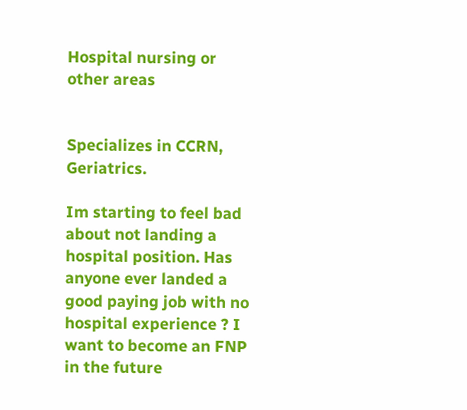Hospital nursing or other areas


Specializes in CCRN, Geriatrics.

Im starting to feel bad about not landing a hospital position. Has anyone ever landed a good paying job with no hospital experience ? I want to become an FNP in the future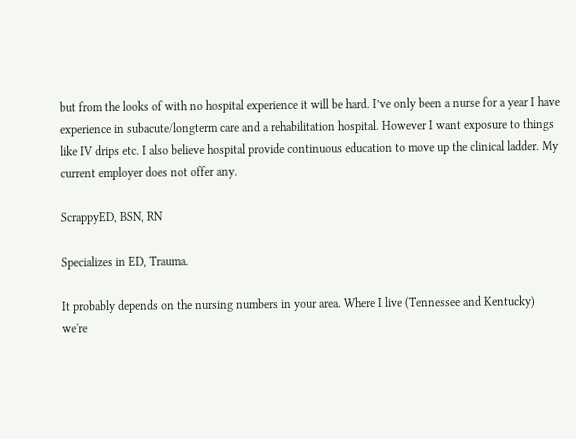but from the looks of with no hospital experience it will be hard. I’ve only been a nurse for a year I have experience in subacute/longterm care and a rehabilitation hospital. However I want exposure to things like IV drips etc. I also believe hospital provide continuous education to move up the clinical ladder. My current employer does not offer any.

ScrappyED, BSN, RN

Specializes in ED, Trauma.

It probably depends on the nursing numbers in your area. Where I live (Tennessee and Kentucky) we're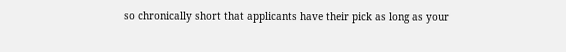so chronically short that applicants have their pick as long as your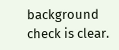background check is clear.